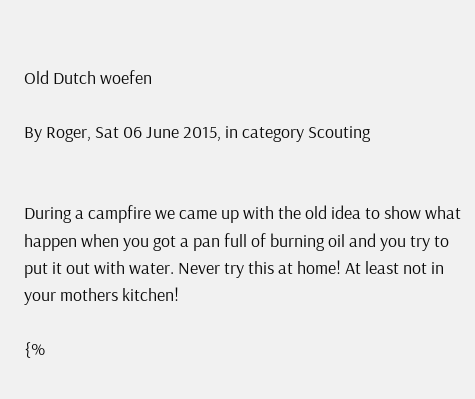Old Dutch woefen

By Roger, Sat 06 June 2015, in category Scouting


During a campfire we came up with the old idea to show what happen when you got a pan full of burning oil and you try to put it out with water. Never try this at home! At least not in your mothers kitchen!

{%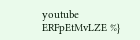youtube ERFpEtMvLZE %}